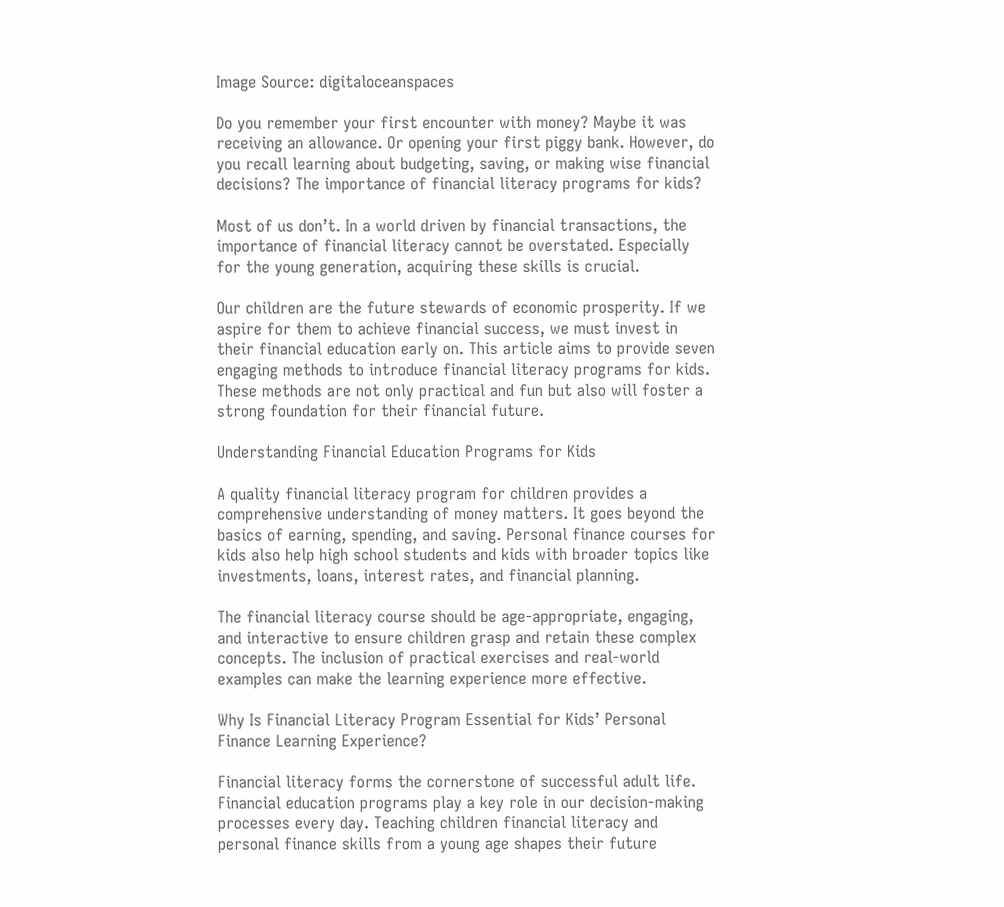Image Source: digitaloceanspaces

Do you remember your first encounter with money? Maybe it was receiving an allowance. Or opening your first piggy bank. However, do you recall learning about budgeting, saving, or making wise financial decisions? The importance of financial literacy programs for kids?

Most of us don’t. In a world driven by financial transactions, the importance of financial literacy cannot be overstated. Especially for the young generation, acquiring these skills is crucial.

Our children are the future stewards of economic prosperity. If we aspire for them to achieve financial success, we must invest in their financial education early on. This article aims to provide seven engaging methods to introduce financial literacy programs for kids. These methods are not only practical and fun but also will foster a strong foundation for their financial future.

Understanding Financial Education Programs for Kids

A quality financial literacy program for children provides a comprehensive understanding of money matters. It goes beyond the basics of earning, spending, and saving. Personal finance courses for kids also help high school students and kids with broader topics like investments, loans, interest rates, and financial planning.

The financial literacy course should be age-appropriate, engaging, and interactive to ensure children grasp and retain these complex concepts. The inclusion of practical exercises and real-world examples can make the learning experience more effective.

Why Is Financial Literacy Program Essential for Kids’ Personal Finance Learning Experience?

Financial literacy forms the cornerstone of successful adult life. Financial education programs play a key role in our decision-making processes every day. Teaching children financial literacy and personal finance skills from a young age shapes their future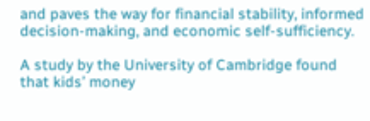and paves the way for financial stability, informed decision-making, and economic self-sufficiency.

A study by the University of Cambridge found that kids’ money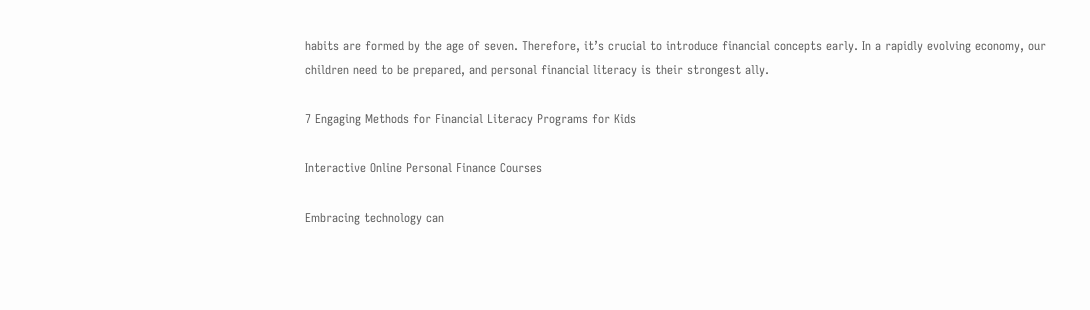habits are formed by the age of seven. Therefore, it’s crucial to introduce financial concepts early. In a rapidly evolving economy, our children need to be prepared, and personal financial literacy is their strongest ally.

7 Engaging Methods for Financial Literacy Programs for Kids

Interactive Online Personal Finance Courses

Embracing technology can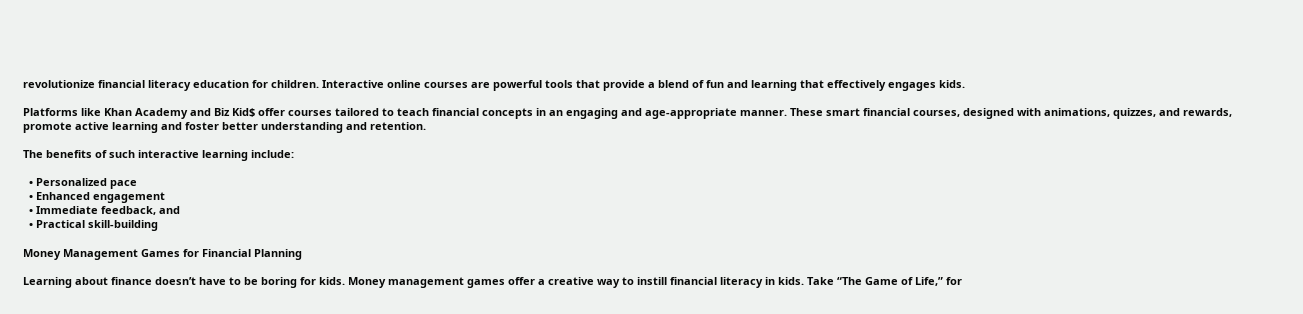revolutionize financial literacy education for children. Interactive online courses are powerful tools that provide a blend of fun and learning that effectively engages kids.

Platforms like Khan Academy and Biz Kid$ offer courses tailored to teach financial concepts in an engaging and age-appropriate manner. These smart financial courses, designed with animations, quizzes, and rewards, promote active learning and foster better understanding and retention.

The benefits of such interactive learning include:

  • Personalized pace
  • Enhanced engagement
  • Immediate feedback, and
  • Practical skill-building

Money Management Games for Financial Planning

Learning about finance doesn’t have to be boring for kids. Money management games offer a creative way to instill financial literacy in kids. Take “The Game of Life,” for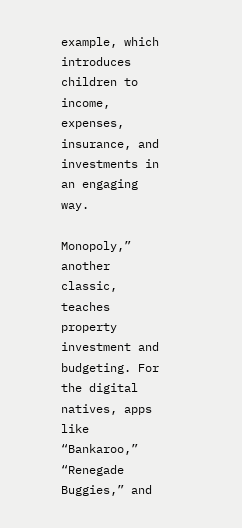example, which introduces children to income, expenses, insurance, and investments in an engaging way.

Monopoly,” another classic, teaches property investment and budgeting. For the digital natives, apps like “Bankaroo,” “Renegade Buggies,” and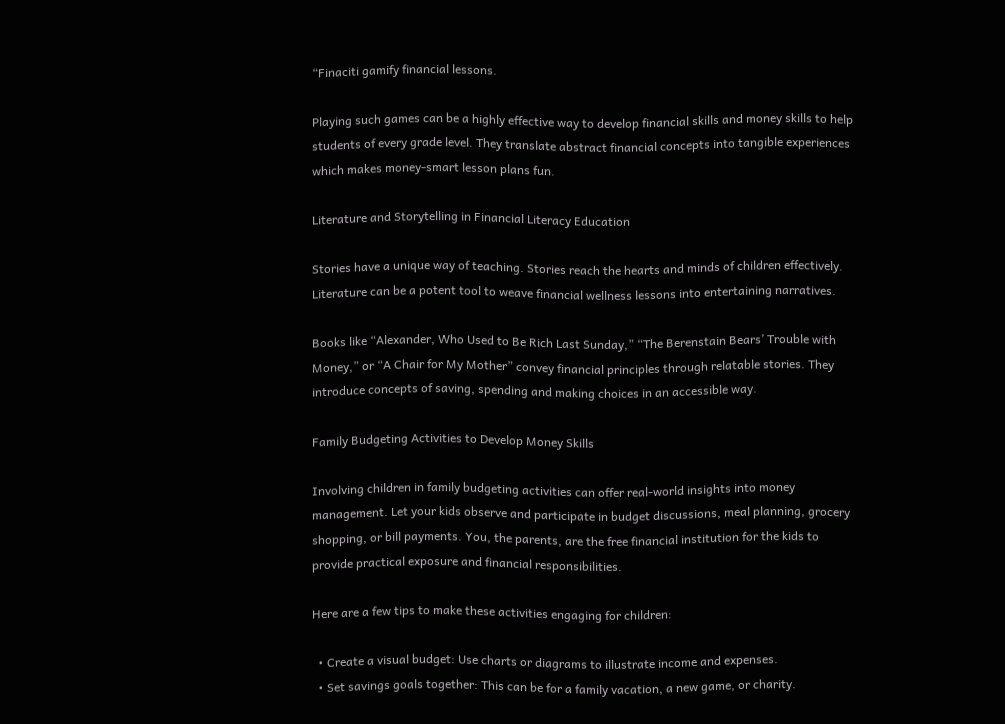“Finaciti gamify financial lessons.

Playing such games can be a highly effective way to develop financial skills and money skills to help students of every grade level. They translate abstract financial concepts into tangible experiences which makes money-smart lesson plans fun.

Literature and Storytelling in Financial Literacy Education

Stories have a unique way of teaching. Stories reach the hearts and minds of children effectively. Literature can be a potent tool to weave financial wellness lessons into entertaining narratives.

Books like “Alexander, Who Used to Be Rich Last Sunday,” “The Berenstain Bears’ Trouble with Money,” or “A Chair for My Mother” convey financial principles through relatable stories. They introduce concepts of saving, spending and making choices in an accessible way.

Family Budgeting Activities to Develop Money Skills

Involving children in family budgeting activities can offer real-world insights into money management. Let your kids observe and participate in budget discussions, meal planning, grocery shopping, or bill payments. You, the parents, are the free financial institution for the kids to provide practical exposure and financial responsibilities.

Here are a few tips to make these activities engaging for children:

  • Create a visual budget: Use charts or diagrams to illustrate income and expenses.
  • Set savings goals together: This can be for a family vacation, a new game, or charity.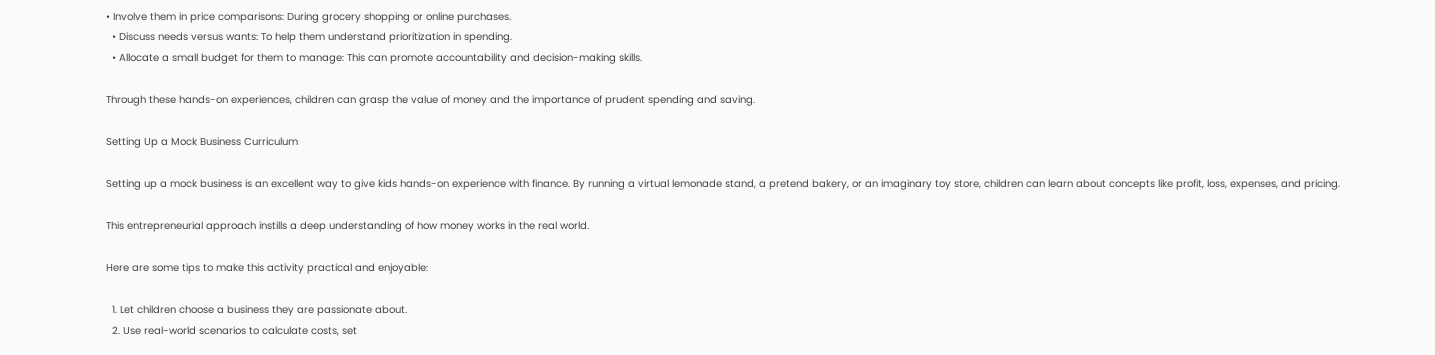• Involve them in price comparisons: During grocery shopping or online purchases.
  • Discuss needs versus wants: To help them understand prioritization in spending.
  • Allocate a small budget for them to manage: This can promote accountability and decision-making skills.

Through these hands-on experiences, children can grasp the value of money and the importance of prudent spending and saving.

Setting Up a Mock Business Curriculum

Setting up a mock business is an excellent way to give kids hands-on experience with finance. By running a virtual lemonade stand, a pretend bakery, or an imaginary toy store, children can learn about concepts like profit, loss, expenses, and pricing.

This entrepreneurial approach instills a deep understanding of how money works in the real world.

Here are some tips to make this activity practical and enjoyable:

  1. Let children choose a business they are passionate about.
  2. Use real-world scenarios to calculate costs, set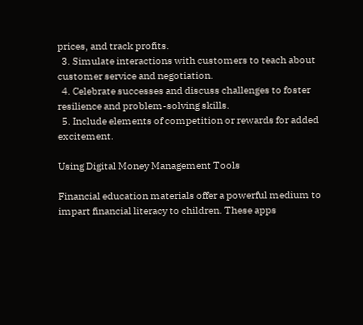prices, and track profits.
  3. Simulate interactions with customers to teach about customer service and negotiation.
  4. Celebrate successes and discuss challenges to foster resilience and problem-solving skills.
  5. Include elements of competition or rewards for added excitement.

Using Digital Money Management Tools

Financial education materials offer a powerful medium to impart financial literacy to children. These apps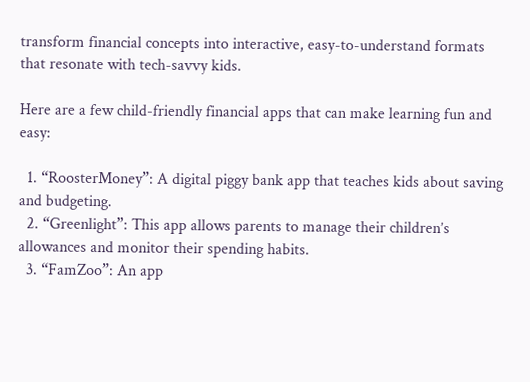transform financial concepts into interactive, easy-to-understand formats that resonate with tech-savvy kids.

Here are a few child-friendly financial apps that can make learning fun and easy:

  1. “RoosterMoney”: A digital piggy bank app that teaches kids about saving and budgeting.
  2. “Greenlight”: This app allows parents to manage their children’s allowances and monitor their spending habits.
  3. “FamZoo”: An app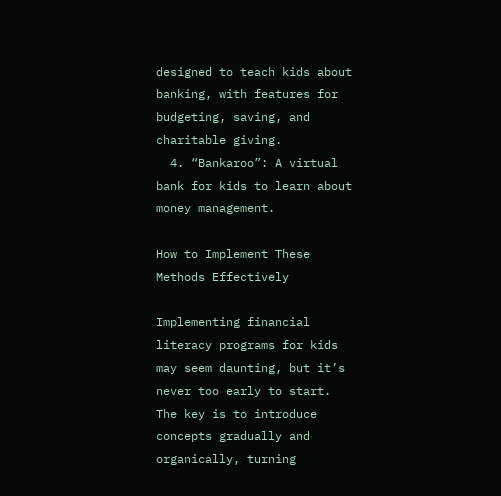designed to teach kids about banking, with features for budgeting, saving, and charitable giving.
  4. “Bankaroo”: A virtual bank for kids to learn about money management.

How to Implement These Methods Effectively

Implementing financial literacy programs for kids may seem daunting, but it’s never too early to start. The key is to introduce concepts gradually and organically, turning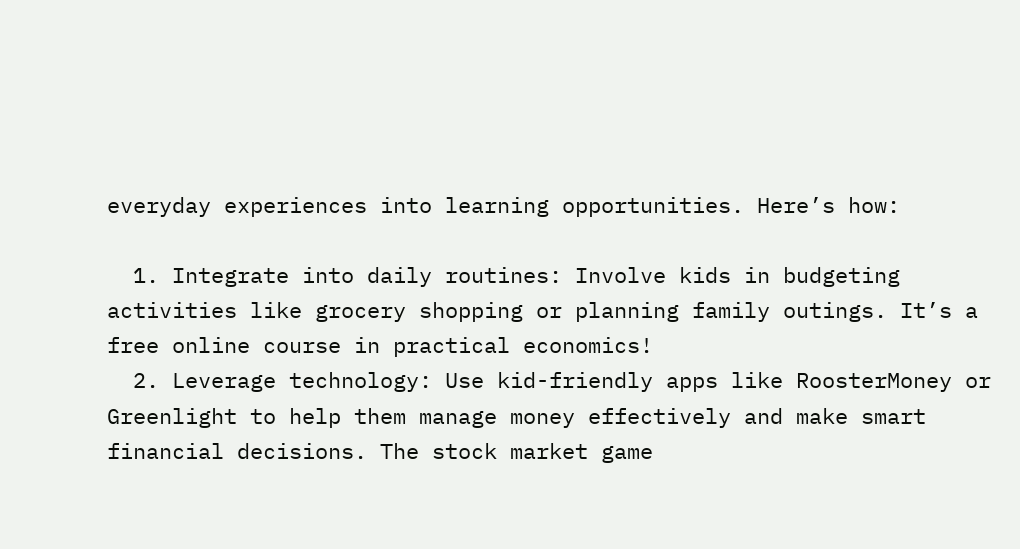everyday experiences into learning opportunities. Here’s how:

  1. Integrate into daily routines: Involve kids in budgeting activities like grocery shopping or planning family outings. It’s a free online course in practical economics!
  2. Leverage technology: Use kid-friendly apps like RoosterMoney or Greenlight to help them manage money effectively and make smart financial decisions. The stock market game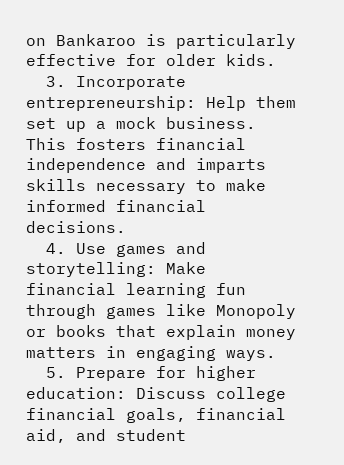on Bankaroo is particularly effective for older kids.
  3. Incorporate entrepreneurship: Help them set up a mock business. This fosters financial independence and imparts skills necessary to make informed financial decisions.
  4. Use games and storytelling: Make financial learning fun through games like Monopoly or books that explain money matters in engaging ways.
  5. Prepare for higher education: Discuss college financial goals, financial aid, and student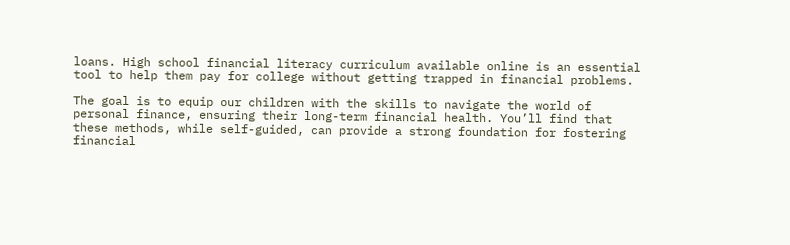loans. High school financial literacy curriculum available online is an essential tool to help them pay for college without getting trapped in financial problems.

The goal is to equip our children with the skills to navigate the world of personal finance, ensuring their long-term financial health. You’ll find that these methods, while self-guided, can provide a strong foundation for fostering financial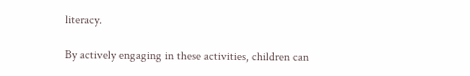literacy.

By actively engaging in these activities, children can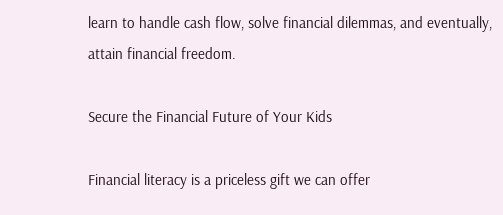learn to handle cash flow, solve financial dilemmas, and eventually, attain financial freedom.

Secure the Financial Future of Your Kids

Financial literacy is a priceless gift we can offer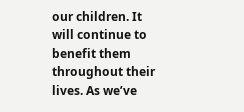our children. It will continue to benefit them throughout their lives. As we’ve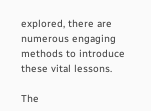explored, there are numerous engaging methods to introduce these vital lessons.

The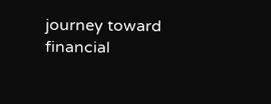journey toward financial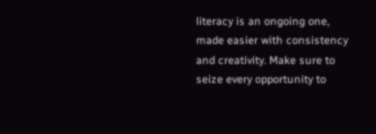literacy is an ongoing one, made easier with consistency and creativity. Make sure to seize every opportunity to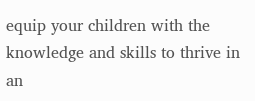equip your children with the knowledge and skills to thrive in an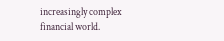increasingly complex financial world.